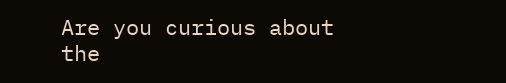Are you curious about the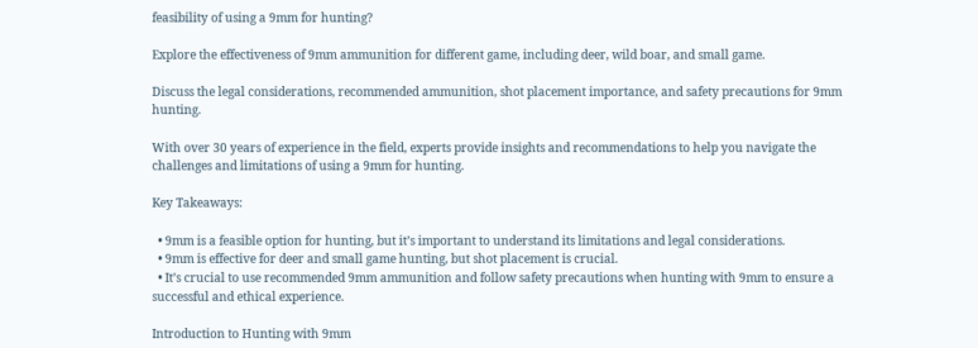feasibility of using a 9mm for hunting?

Explore the effectiveness of 9mm ammunition for different game, including deer, wild boar, and small game.

Discuss the legal considerations, recommended ammunition, shot placement importance, and safety precautions for 9mm hunting.

With over 30 years of experience in the field, experts provide insights and recommendations to help you navigate the challenges and limitations of using a 9mm for hunting.

Key Takeaways:

  • 9mm is a feasible option for hunting, but it’s important to understand its limitations and legal considerations.
  • 9mm is effective for deer and small game hunting, but shot placement is crucial.
  • It’s crucial to use recommended 9mm ammunition and follow safety precautions when hunting with 9mm to ensure a successful and ethical experience.

Introduction to Hunting with 9mm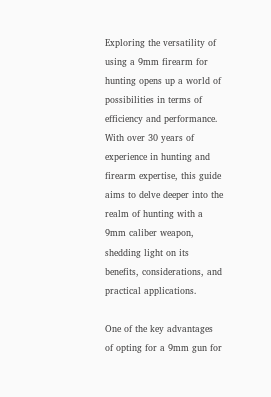Exploring the versatility of using a 9mm firearm for hunting opens up a world of possibilities in terms of efficiency and performance. With over 30 years of experience in hunting and firearm expertise, this guide aims to delve deeper into the realm of hunting with a 9mm caliber weapon, shedding light on its benefits, considerations, and practical applications.

One of the key advantages of opting for a 9mm gun for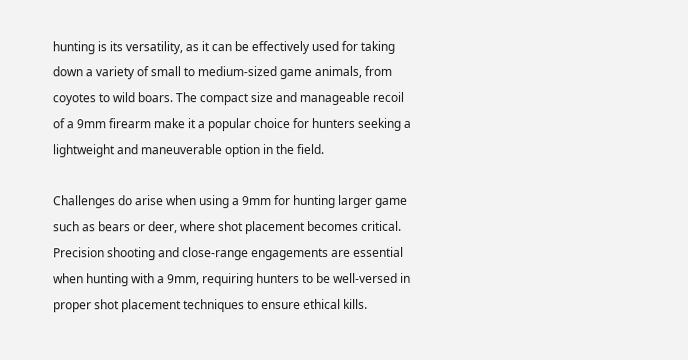hunting is its versatility, as it can be effectively used for taking down a variety of small to medium-sized game animals, from coyotes to wild boars. The compact size and manageable recoil of a 9mm firearm make it a popular choice for hunters seeking a lightweight and maneuverable option in the field.

Challenges do arise when using a 9mm for hunting larger game such as bears or deer, where shot placement becomes critical. Precision shooting and close-range engagements are essential when hunting with a 9mm, requiring hunters to be well-versed in proper shot placement techniques to ensure ethical kills.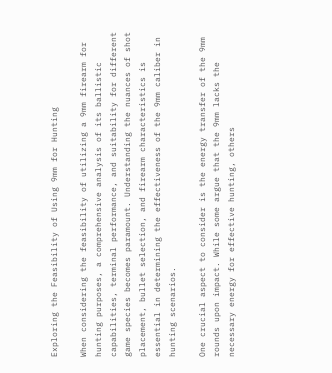Exploring the Feasibility of Using 9mm for Hunting

When considering the feasibility of utilizing a 9mm firearm for hunting purposes, a comprehensive analysis of its ballistic capabilities, terminal performance, and suitability for different game species becomes paramount. Understanding the nuances of shot placement, bullet selection, and firearm characteristics is essential in determining the effectiveness of the 9mm caliber in hunting scenarios.

One crucial aspect to consider is the energy transfer of the 9mm rounds upon impact. While some argue that the 9mm lacks the necessary energy for effective hunting, others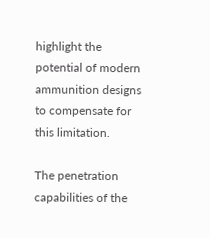highlight the potential of modern ammunition designs to compensate for this limitation.

The penetration capabilities of the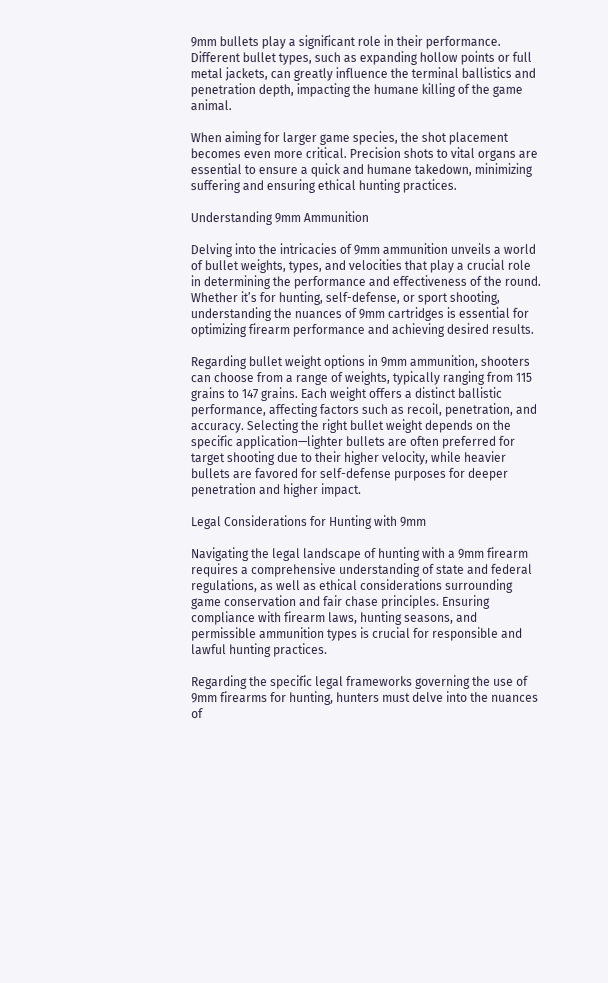9mm bullets play a significant role in their performance. Different bullet types, such as expanding hollow points or full metal jackets, can greatly influence the terminal ballistics and penetration depth, impacting the humane killing of the game animal.

When aiming for larger game species, the shot placement becomes even more critical. Precision shots to vital organs are essential to ensure a quick and humane takedown, minimizing suffering and ensuring ethical hunting practices.

Understanding 9mm Ammunition

Delving into the intricacies of 9mm ammunition unveils a world of bullet weights, types, and velocities that play a crucial role in determining the performance and effectiveness of the round. Whether it’s for hunting, self-defense, or sport shooting, understanding the nuances of 9mm cartridges is essential for optimizing firearm performance and achieving desired results.

Regarding bullet weight options in 9mm ammunition, shooters can choose from a range of weights, typically ranging from 115 grains to 147 grains. Each weight offers a distinct ballistic performance, affecting factors such as recoil, penetration, and accuracy. Selecting the right bullet weight depends on the specific application—lighter bullets are often preferred for target shooting due to their higher velocity, while heavier bullets are favored for self-defense purposes for deeper penetration and higher impact.

Legal Considerations for Hunting with 9mm

Navigating the legal landscape of hunting with a 9mm firearm requires a comprehensive understanding of state and federal regulations, as well as ethical considerations surrounding game conservation and fair chase principles. Ensuring compliance with firearm laws, hunting seasons, and permissible ammunition types is crucial for responsible and lawful hunting practices.

Regarding the specific legal frameworks governing the use of 9mm firearms for hunting, hunters must delve into the nuances of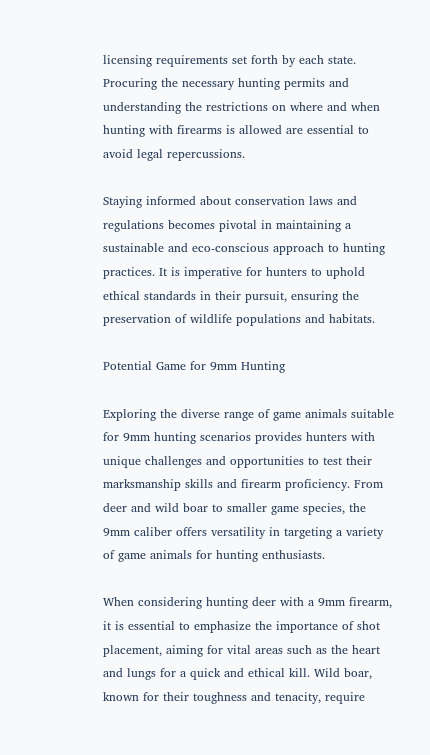licensing requirements set forth by each state. Procuring the necessary hunting permits and understanding the restrictions on where and when hunting with firearms is allowed are essential to avoid legal repercussions.

Staying informed about conservation laws and regulations becomes pivotal in maintaining a sustainable and eco-conscious approach to hunting practices. It is imperative for hunters to uphold ethical standards in their pursuit, ensuring the preservation of wildlife populations and habitats.

Potential Game for 9mm Hunting

Exploring the diverse range of game animals suitable for 9mm hunting scenarios provides hunters with unique challenges and opportunities to test their marksmanship skills and firearm proficiency. From deer and wild boar to smaller game species, the 9mm caliber offers versatility in targeting a variety of game animals for hunting enthusiasts.

When considering hunting deer with a 9mm firearm, it is essential to emphasize the importance of shot placement, aiming for vital areas such as the heart and lungs for a quick and ethical kill. Wild boar, known for their toughness and tenacity, require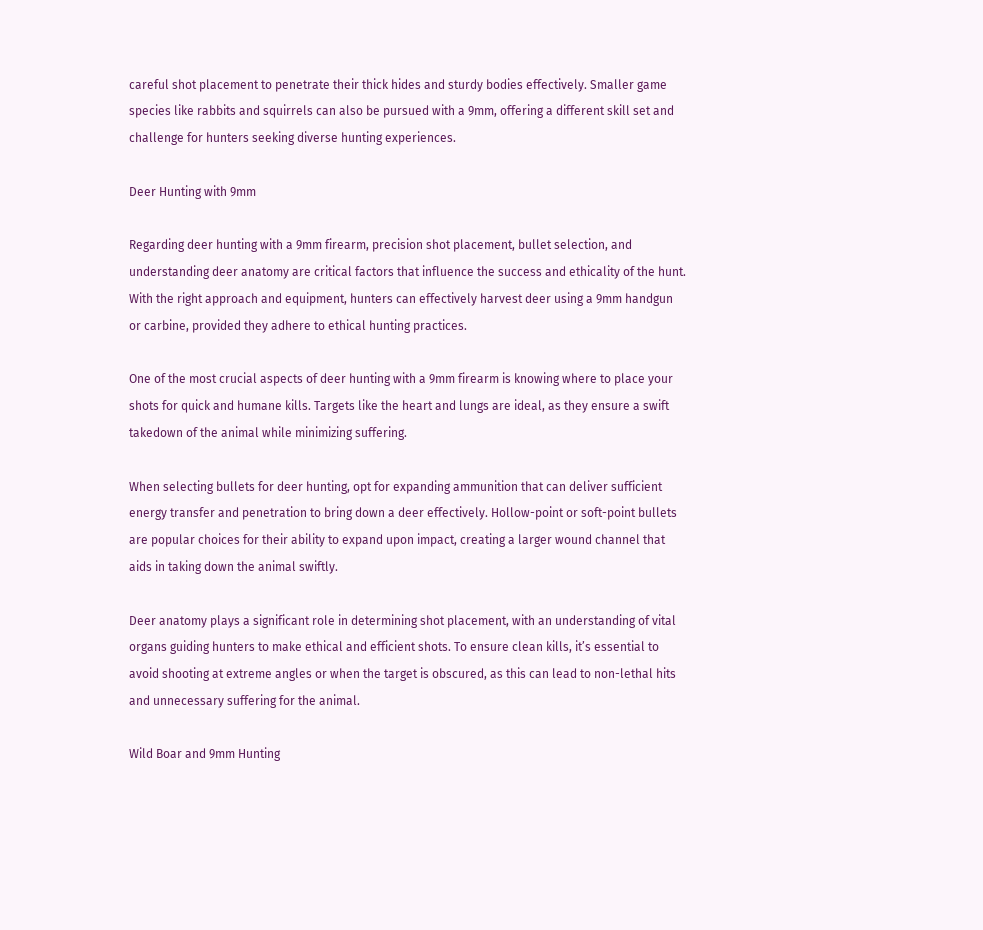careful shot placement to penetrate their thick hides and sturdy bodies effectively. Smaller game species like rabbits and squirrels can also be pursued with a 9mm, offering a different skill set and challenge for hunters seeking diverse hunting experiences.

Deer Hunting with 9mm

Regarding deer hunting with a 9mm firearm, precision shot placement, bullet selection, and understanding deer anatomy are critical factors that influence the success and ethicality of the hunt. With the right approach and equipment, hunters can effectively harvest deer using a 9mm handgun or carbine, provided they adhere to ethical hunting practices.

One of the most crucial aspects of deer hunting with a 9mm firearm is knowing where to place your shots for quick and humane kills. Targets like the heart and lungs are ideal, as they ensure a swift takedown of the animal while minimizing suffering.

When selecting bullets for deer hunting, opt for expanding ammunition that can deliver sufficient energy transfer and penetration to bring down a deer effectively. Hollow-point or soft-point bullets are popular choices for their ability to expand upon impact, creating a larger wound channel that aids in taking down the animal swiftly.

Deer anatomy plays a significant role in determining shot placement, with an understanding of vital organs guiding hunters to make ethical and efficient shots. To ensure clean kills, it’s essential to avoid shooting at extreme angles or when the target is obscured, as this can lead to non-lethal hits and unnecessary suffering for the animal.

Wild Boar and 9mm Hunting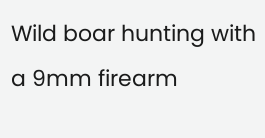Wild boar hunting with a 9mm firearm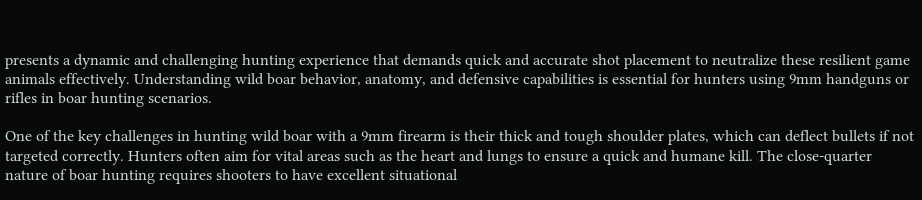presents a dynamic and challenging hunting experience that demands quick and accurate shot placement to neutralize these resilient game animals effectively. Understanding wild boar behavior, anatomy, and defensive capabilities is essential for hunters using 9mm handguns or rifles in boar hunting scenarios.

One of the key challenges in hunting wild boar with a 9mm firearm is their thick and tough shoulder plates, which can deflect bullets if not targeted correctly. Hunters often aim for vital areas such as the heart and lungs to ensure a quick and humane kill. The close-quarter nature of boar hunting requires shooters to have excellent situational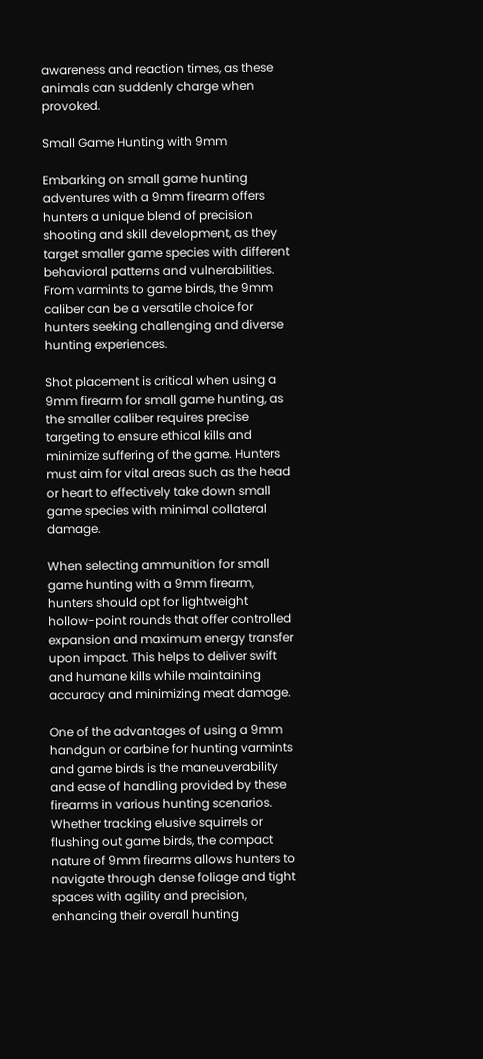awareness and reaction times, as these animals can suddenly charge when provoked.

Small Game Hunting with 9mm

Embarking on small game hunting adventures with a 9mm firearm offers hunters a unique blend of precision shooting and skill development, as they target smaller game species with different behavioral patterns and vulnerabilities. From varmints to game birds, the 9mm caliber can be a versatile choice for hunters seeking challenging and diverse hunting experiences.

Shot placement is critical when using a 9mm firearm for small game hunting, as the smaller caliber requires precise targeting to ensure ethical kills and minimize suffering of the game. Hunters must aim for vital areas such as the head or heart to effectively take down small game species with minimal collateral damage.

When selecting ammunition for small game hunting with a 9mm firearm, hunters should opt for lightweight hollow-point rounds that offer controlled expansion and maximum energy transfer upon impact. This helps to deliver swift and humane kills while maintaining accuracy and minimizing meat damage.

One of the advantages of using a 9mm handgun or carbine for hunting varmints and game birds is the maneuverability and ease of handling provided by these firearms in various hunting scenarios. Whether tracking elusive squirrels or flushing out game birds, the compact nature of 9mm firearms allows hunters to navigate through dense foliage and tight spaces with agility and precision, enhancing their overall hunting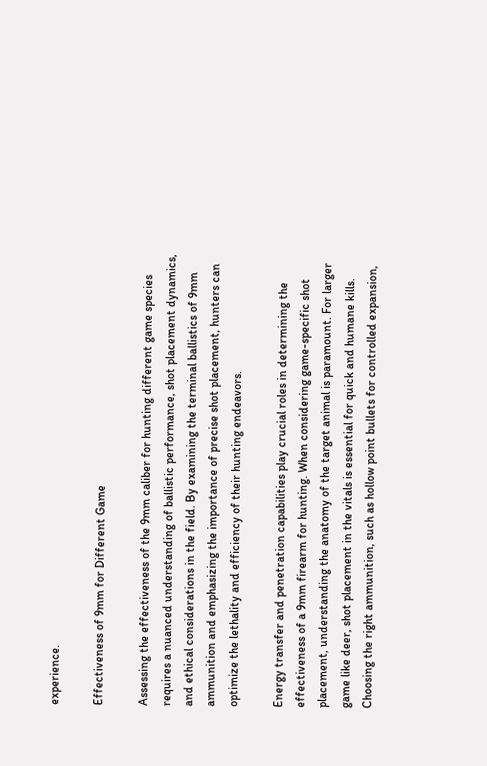experience.

Effectiveness of 9mm for Different Game

Assessing the effectiveness of the 9mm caliber for hunting different game species requires a nuanced understanding of ballistic performance, shot placement dynamics, and ethical considerations in the field. By examining the terminal ballistics of 9mm ammunition and emphasizing the importance of precise shot placement, hunters can optimize the lethality and efficiency of their hunting endeavors.

Energy transfer and penetration capabilities play crucial roles in determining the effectiveness of a 9mm firearm for hunting. When considering game-specific shot placement, understanding the anatomy of the target animal is paramount. For larger game like deer, shot placement in the vitals is essential for quick and humane kills. Choosing the right ammunition, such as hollow point bullets for controlled expansion,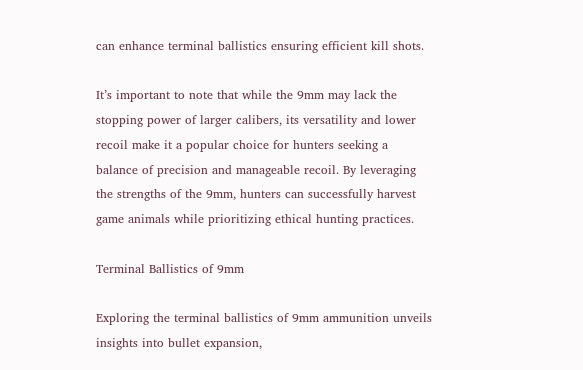can enhance terminal ballistics ensuring efficient kill shots.

It’s important to note that while the 9mm may lack the stopping power of larger calibers, its versatility and lower recoil make it a popular choice for hunters seeking a balance of precision and manageable recoil. By leveraging the strengths of the 9mm, hunters can successfully harvest game animals while prioritizing ethical hunting practices.

Terminal Ballistics of 9mm

Exploring the terminal ballistics of 9mm ammunition unveils insights into bullet expansion,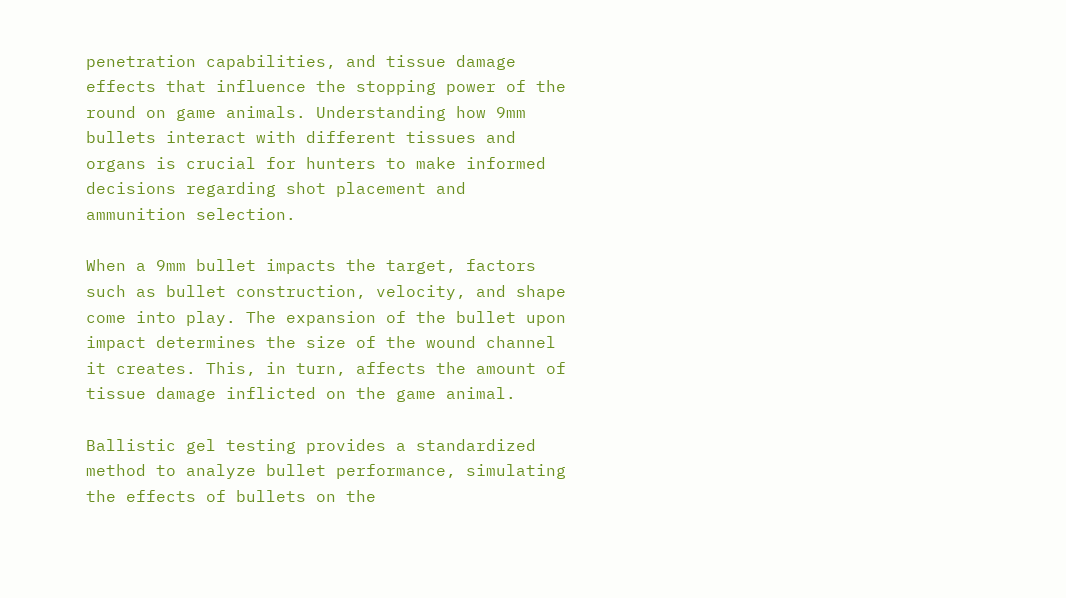penetration capabilities, and tissue damage effects that influence the stopping power of the round on game animals. Understanding how 9mm bullets interact with different tissues and organs is crucial for hunters to make informed decisions regarding shot placement and ammunition selection.

When a 9mm bullet impacts the target, factors such as bullet construction, velocity, and shape come into play. The expansion of the bullet upon impact determines the size of the wound channel it creates. This, in turn, affects the amount of tissue damage inflicted on the game animal.

Ballistic gel testing provides a standardized method to analyze bullet performance, simulating the effects of bullets on the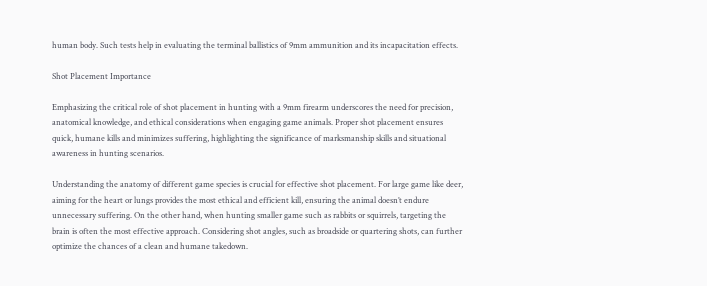human body. Such tests help in evaluating the terminal ballistics of 9mm ammunition and its incapacitation effects.

Shot Placement Importance

Emphasizing the critical role of shot placement in hunting with a 9mm firearm underscores the need for precision, anatomical knowledge, and ethical considerations when engaging game animals. Proper shot placement ensures quick, humane kills and minimizes suffering, highlighting the significance of marksmanship skills and situational awareness in hunting scenarios.

Understanding the anatomy of different game species is crucial for effective shot placement. For large game like deer, aiming for the heart or lungs provides the most ethical and efficient kill, ensuring the animal doesn’t endure unnecessary suffering. On the other hand, when hunting smaller game such as rabbits or squirrels, targeting the brain is often the most effective approach. Considering shot angles, such as broadside or quartering shots, can further optimize the chances of a clean and humane takedown.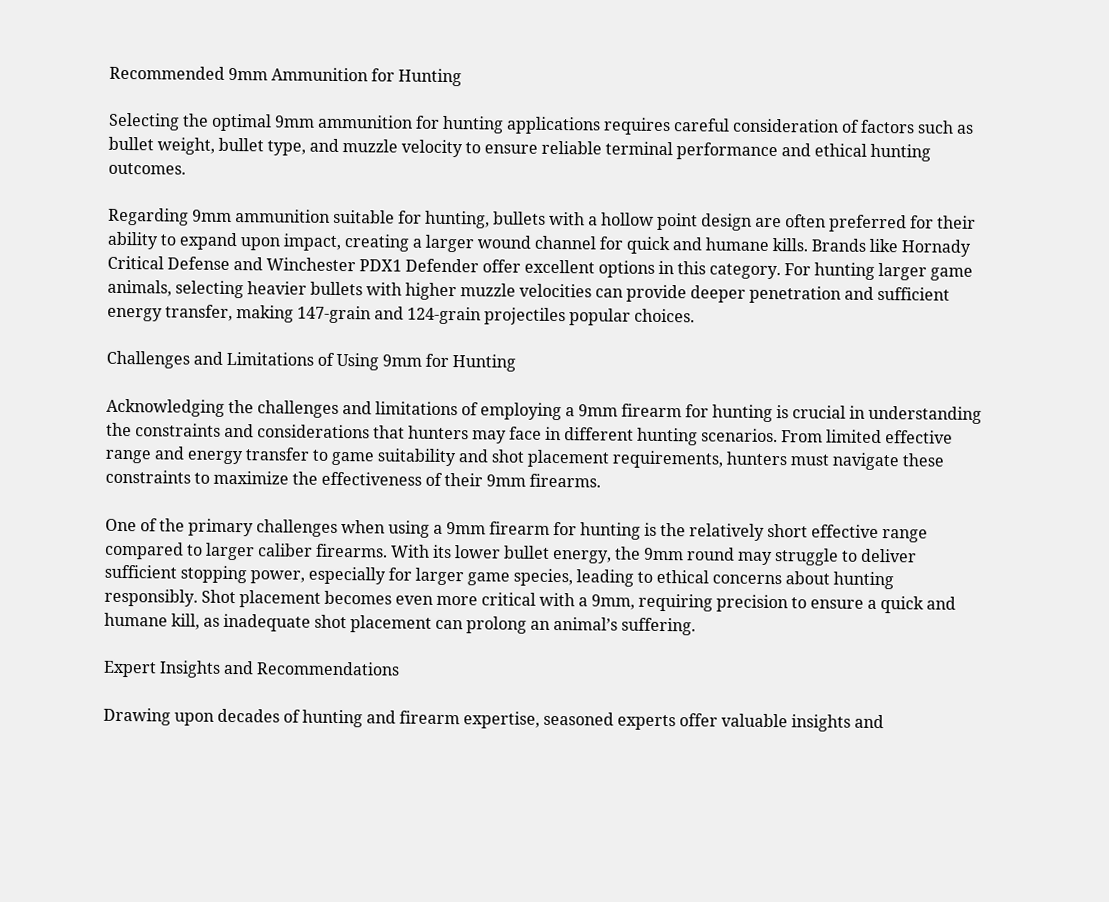Recommended 9mm Ammunition for Hunting

Selecting the optimal 9mm ammunition for hunting applications requires careful consideration of factors such as bullet weight, bullet type, and muzzle velocity to ensure reliable terminal performance and ethical hunting outcomes.

Regarding 9mm ammunition suitable for hunting, bullets with a hollow point design are often preferred for their ability to expand upon impact, creating a larger wound channel for quick and humane kills. Brands like Hornady Critical Defense and Winchester PDX1 Defender offer excellent options in this category. For hunting larger game animals, selecting heavier bullets with higher muzzle velocities can provide deeper penetration and sufficient energy transfer, making 147-grain and 124-grain projectiles popular choices.

Challenges and Limitations of Using 9mm for Hunting

Acknowledging the challenges and limitations of employing a 9mm firearm for hunting is crucial in understanding the constraints and considerations that hunters may face in different hunting scenarios. From limited effective range and energy transfer to game suitability and shot placement requirements, hunters must navigate these constraints to maximize the effectiveness of their 9mm firearms.

One of the primary challenges when using a 9mm firearm for hunting is the relatively short effective range compared to larger caliber firearms. With its lower bullet energy, the 9mm round may struggle to deliver sufficient stopping power, especially for larger game species, leading to ethical concerns about hunting responsibly. Shot placement becomes even more critical with a 9mm, requiring precision to ensure a quick and humane kill, as inadequate shot placement can prolong an animal’s suffering.

Expert Insights and Recommendations

Drawing upon decades of hunting and firearm expertise, seasoned experts offer valuable insights and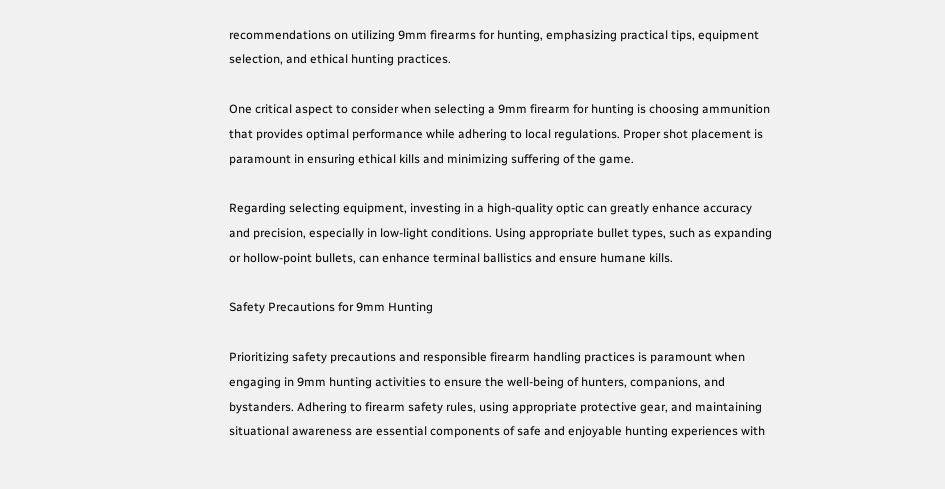recommendations on utilizing 9mm firearms for hunting, emphasizing practical tips, equipment selection, and ethical hunting practices.

One critical aspect to consider when selecting a 9mm firearm for hunting is choosing ammunition that provides optimal performance while adhering to local regulations. Proper shot placement is paramount in ensuring ethical kills and minimizing suffering of the game.

Regarding selecting equipment, investing in a high-quality optic can greatly enhance accuracy and precision, especially in low-light conditions. Using appropriate bullet types, such as expanding or hollow-point bullets, can enhance terminal ballistics and ensure humane kills.

Safety Precautions for 9mm Hunting

Prioritizing safety precautions and responsible firearm handling practices is paramount when engaging in 9mm hunting activities to ensure the well-being of hunters, companions, and bystanders. Adhering to firearm safety rules, using appropriate protective gear, and maintaining situational awareness are essential components of safe and enjoyable hunting experiences with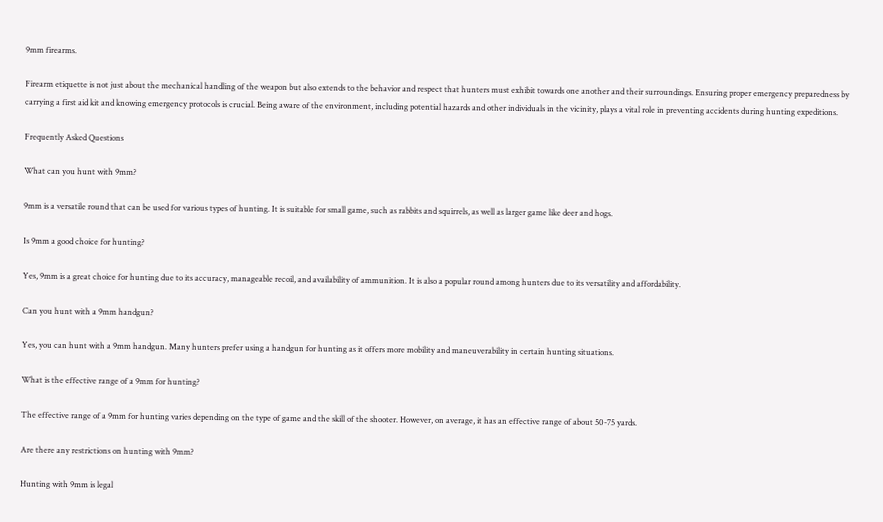9mm firearms.

Firearm etiquette is not just about the mechanical handling of the weapon but also extends to the behavior and respect that hunters must exhibit towards one another and their surroundings. Ensuring proper emergency preparedness by carrying a first aid kit and knowing emergency protocols is crucial. Being aware of the environment, including potential hazards and other individuals in the vicinity, plays a vital role in preventing accidents during hunting expeditions.

Frequently Asked Questions

What can you hunt with 9mm?

9mm is a versatile round that can be used for various types of hunting. It is suitable for small game, such as rabbits and squirrels, as well as larger game like deer and hogs.

Is 9mm a good choice for hunting?

Yes, 9mm is a great choice for hunting due to its accuracy, manageable recoil, and availability of ammunition. It is also a popular round among hunters due to its versatility and affordability.

Can you hunt with a 9mm handgun?

Yes, you can hunt with a 9mm handgun. Many hunters prefer using a handgun for hunting as it offers more mobility and maneuverability in certain hunting situations.

What is the effective range of a 9mm for hunting?

The effective range of a 9mm for hunting varies depending on the type of game and the skill of the shooter. However, on average, it has an effective range of about 50-75 yards.

Are there any restrictions on hunting with 9mm?

Hunting with 9mm is legal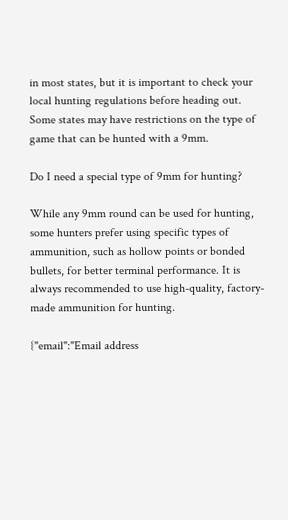in most states, but it is important to check your local hunting regulations before heading out. Some states may have restrictions on the type of game that can be hunted with a 9mm.

Do I need a special type of 9mm for hunting?

While any 9mm round can be used for hunting, some hunters prefer using specific types of ammunition, such as hollow points or bonded bullets, for better terminal performance. It is always recommended to use high-quality, factory-made ammunition for hunting.

{"email":"Email address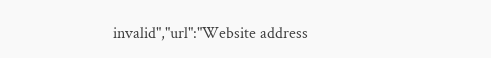invalid","url":"Website address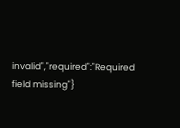invalid","required":"Required field missing"}